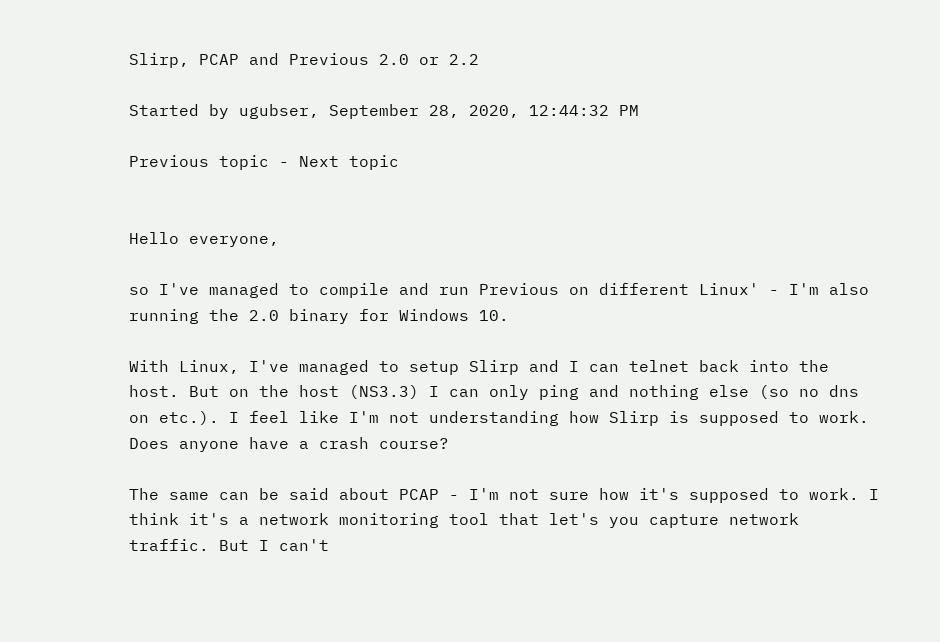Slirp, PCAP and Previous 2.0 or 2.2

Started by ugubser, September 28, 2020, 12:44:32 PM

Previous topic - Next topic


Hello everyone,

so I've managed to compile and run Previous on different Linux' - I'm also running the 2.0 binary for Windows 10.

With Linux, I've managed to setup Slirp and I can telnet back into the host. But on the host (NS3.3) I can only ping and nothing else (so no dns on etc.). I feel like I'm not understanding how Slirp is supposed to work. Does anyone have a crash course?

The same can be said about PCAP - I'm not sure how it's supposed to work. I think it's a network monitoring tool that let's you capture network traffic. But I can't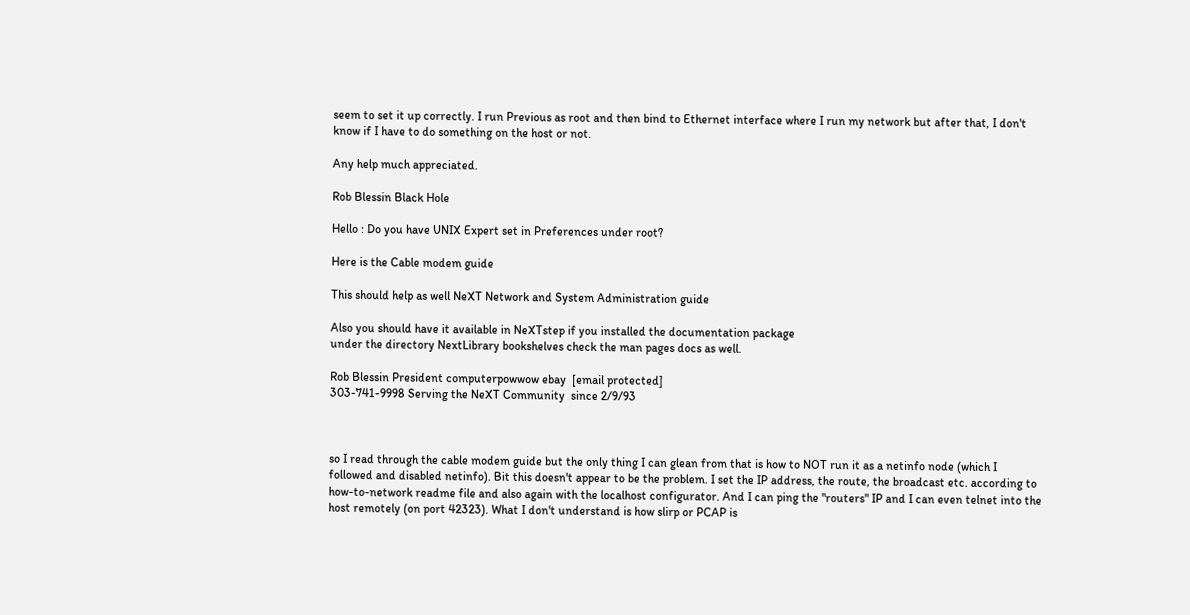seem to set it up correctly. I run Previous as root and then bind to Ethernet interface where I run my network but after that, I don't know if I have to do something on the host or not.

Any help much appreciated.

Rob Blessin Black Hole

Hello : Do you have UNIX Expert set in Preferences under root?

Here is the Cable modem guide

This should help as well NeXT Network and System Administration guide

Also you should have it available in NeXTstep if you installed the documentation package
under the directory NextLibrary bookshelves check the man pages docs as well.

Rob Blessin President computerpowwow ebay  [email protected]
303-741-9998 Serving the NeXT Community  since 2/9/93



so I read through the cable modem guide but the only thing I can glean from that is how to NOT run it as a netinfo node (which I followed and disabled netinfo). Bit this doesn't appear to be the problem. I set the IP address, the route, the broadcast etc. according to how-to-network readme file and also again with the localhost configurator. And I can ping the "routers" IP and I can even telnet into the host remotely (on port 42323). What I don't understand is how slirp or PCAP is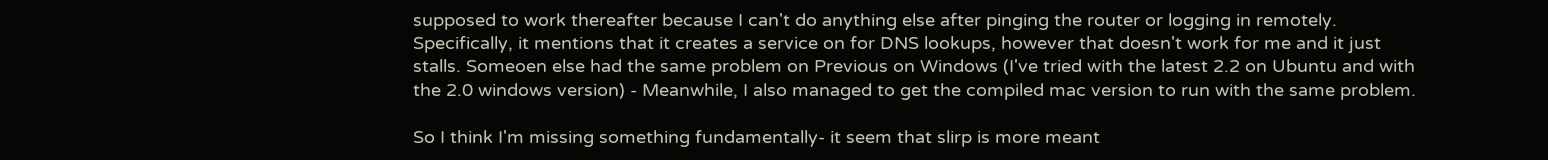supposed to work thereafter because I can't do anything else after pinging the router or logging in remotely.
Specifically, it mentions that it creates a service on for DNS lookups, however that doesn't work for me and it just stalls. Someoen else had the same problem on Previous on Windows (I've tried with the latest 2.2 on Ubuntu and with the 2.0 windows version) - Meanwhile, I also managed to get the compiled mac version to run with the same problem.

So I think I'm missing something fundamentally- it seem that slirp is more meant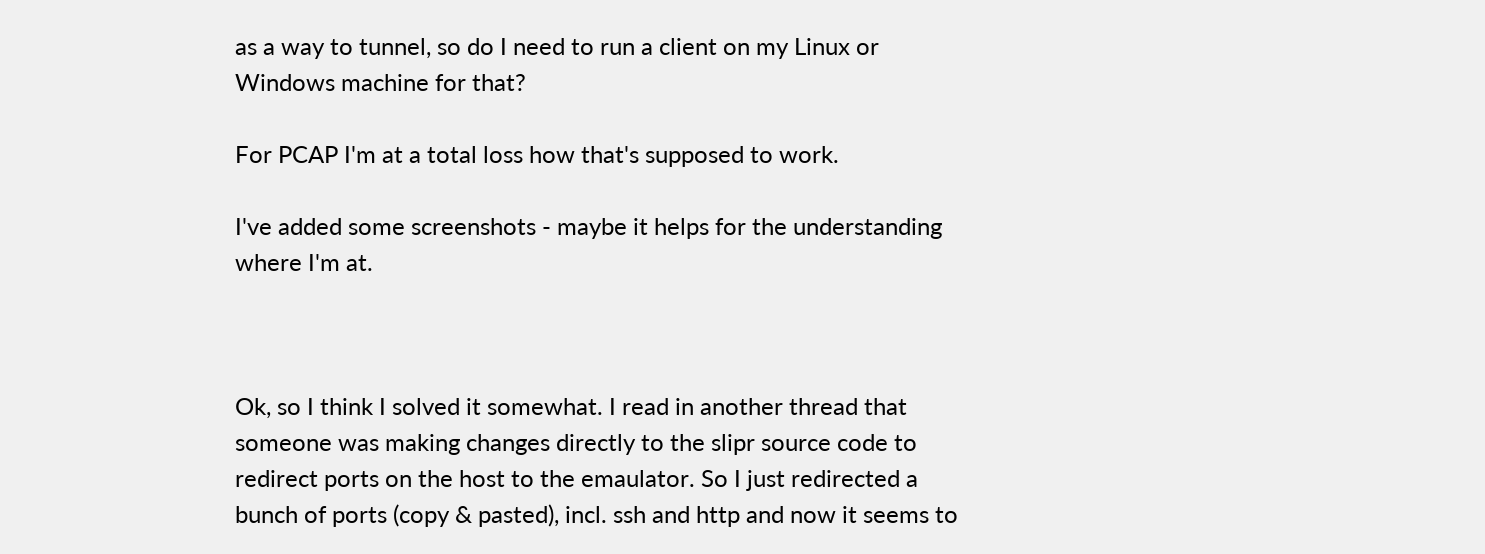as a way to tunnel, so do I need to run a client on my Linux or Windows machine for that?

For PCAP I'm at a total loss how that's supposed to work.

I've added some screenshots - maybe it helps for the understanding where I'm at.



Ok, so I think I solved it somewhat. I read in another thread that someone was making changes directly to the slipr source code to redirect ports on the host to the emaulator. So I just redirected a bunch of ports (copy & pasted), incl. ssh and http and now it seems to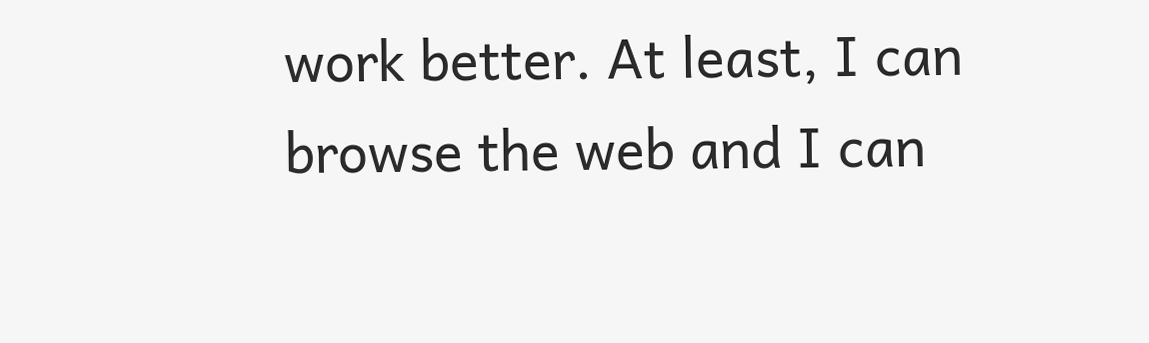work better. At least, I can browse the web and I can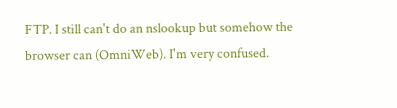FTP. I still can't do an nslookup but somehow the browser can (OmniWeb). I'm very confused.